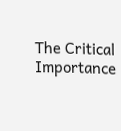The Critical Importance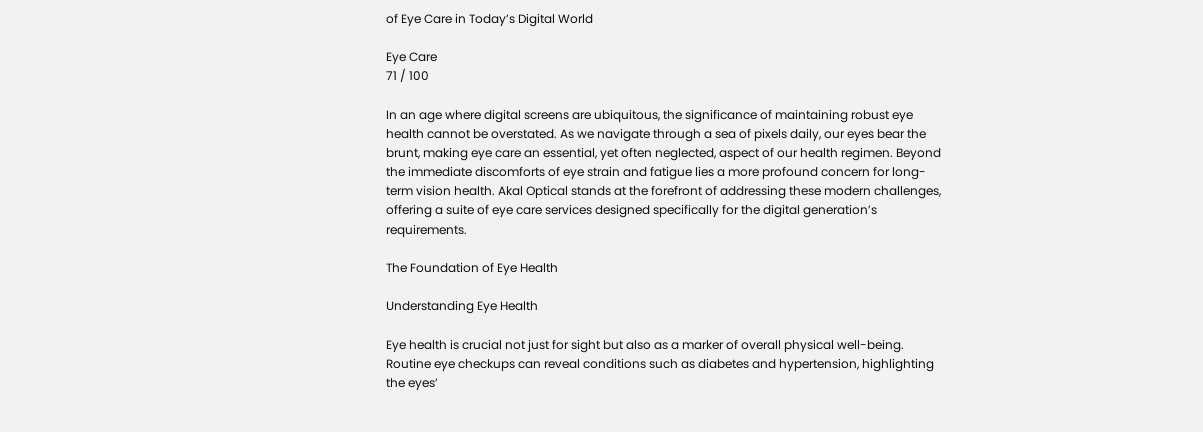of Eye Care in Today’s Digital World

Eye Care
71 / 100

In an age where digital screens are ubiquitous, the significance of maintaining robust eye health cannot be overstated. As we navigate through a sea of pixels daily, our eyes bear the brunt, making eye care an essential, yet often neglected, aspect of our health regimen. Beyond the immediate discomforts of eye strain and fatigue lies a more profound concern for long-term vision health. Akal Optical stands at the forefront of addressing these modern challenges, offering a suite of eye care services designed specifically for the digital generation’s requirements.

The Foundation of Eye Health

Understanding Eye Health

Eye health is crucial not just for sight but also as a marker of overall physical well-being. Routine eye checkups can reveal conditions such as diabetes and hypertension, highlighting the eyes’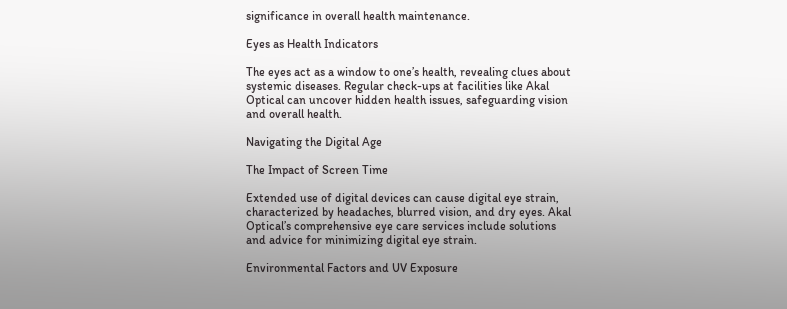significance in overall health maintenance.

Eyes as Health Indicators

The eyes act as a window to one’s health, revealing clues about systemic diseases. Regular check-ups at facilities like Akal Optical can uncover hidden health issues, safeguarding vision and overall health.

Navigating the Digital Age

The Impact of Screen Time

Extended use of digital devices can cause digital eye strain, characterized by headaches, blurred vision, and dry eyes. Akal Optical’s comprehensive eye care services include solutions and advice for minimizing digital eye strain.

Environmental Factors and UV Exposure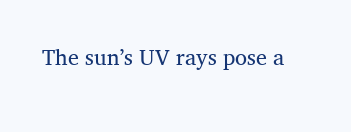The sun’s UV rays pose a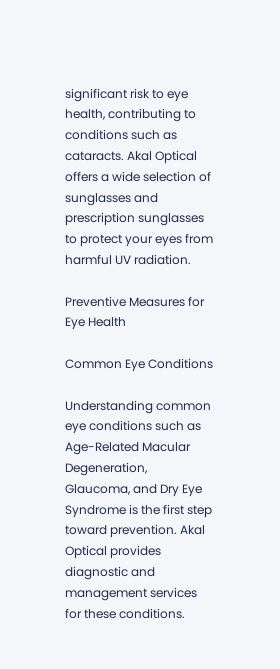significant risk to eye health, contributing to conditions such as cataracts. Akal Optical offers a wide selection of sunglasses and prescription sunglasses to protect your eyes from harmful UV radiation.

Preventive Measures for Eye Health

Common Eye Conditions

Understanding common eye conditions such as Age-Related Macular Degeneration, Glaucoma, and Dry Eye Syndrome is the first step toward prevention. Akal Optical provides diagnostic and management services for these conditions.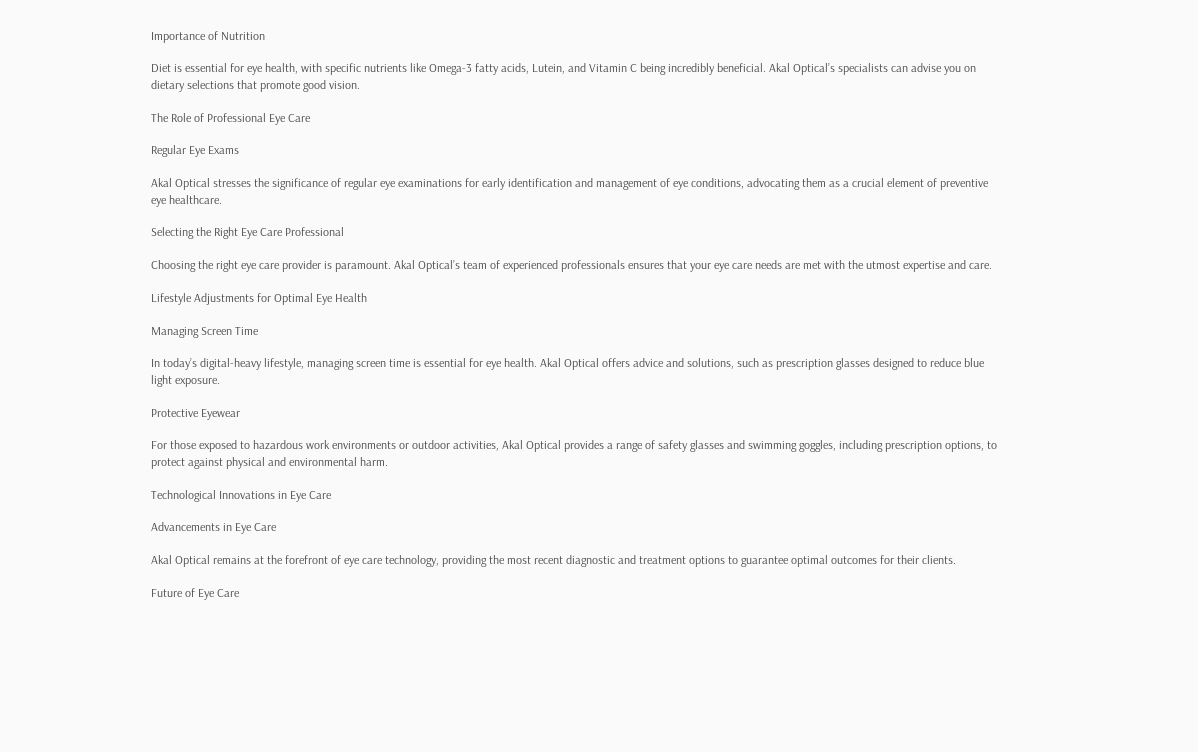Importance of Nutrition

Diet is essential for eye health, with specific nutrients like Omega-3 fatty acids, Lutein, and Vitamin C being incredibly beneficial. Akal Optical’s specialists can advise you on dietary selections that promote good vision.

The Role of Professional Eye Care

Regular Eye Exams

Akal Optical stresses the significance of regular eye examinations for early identification and management of eye conditions, advocating them as a crucial element of preventive eye healthcare.

Selecting the Right Eye Care Professional

Choosing the right eye care provider is paramount. Akal Optical’s team of experienced professionals ensures that your eye care needs are met with the utmost expertise and care.

Lifestyle Adjustments for Optimal Eye Health

Managing Screen Time

In today’s digital-heavy lifestyle, managing screen time is essential for eye health. Akal Optical offers advice and solutions, such as prescription glasses designed to reduce blue light exposure.

Protective Eyewear

For those exposed to hazardous work environments or outdoor activities, Akal Optical provides a range of safety glasses and swimming goggles, including prescription options, to protect against physical and environmental harm.

Technological Innovations in Eye Care

Advancements in Eye Care

Akal Optical remains at the forefront of eye care technology, providing the most recent diagnostic and treatment options to guarantee optimal outcomes for their clients.

Future of Eye Care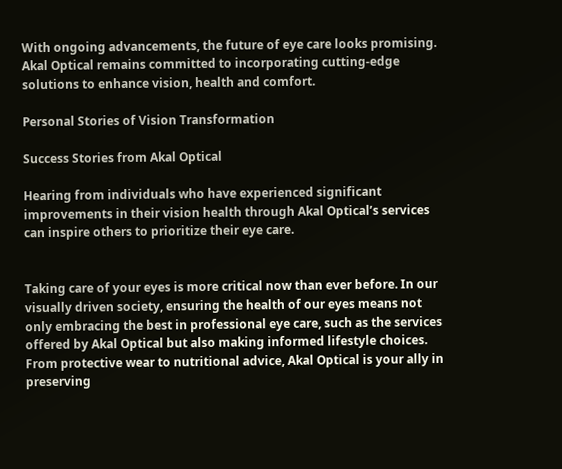With ongoing advancements, the future of eye care looks promising. Akal Optical remains committed to incorporating cutting-edge solutions to enhance vision, health and comfort.

Personal Stories of Vision Transformation

Success Stories from Akal Optical

Hearing from individuals who have experienced significant improvements in their vision health through Akal Optical’s services can inspire others to prioritize their eye care.


Taking care of your eyes is more critical now than ever before. In our visually driven society, ensuring the health of our eyes means not only embracing the best in professional eye care, such as the services offered by Akal Optical but also making informed lifestyle choices. From protective wear to nutritional advice, Akal Optical is your ally in preserving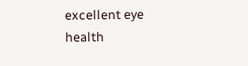excellent eye health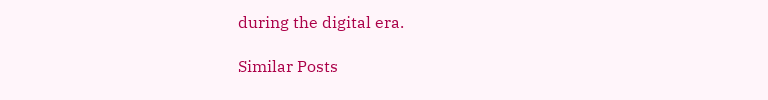during the digital era.

Similar Posts